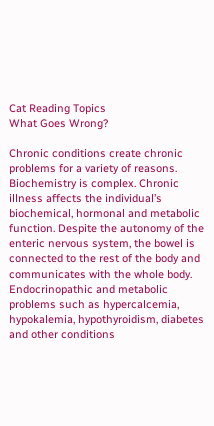Cat Reading Topics
What Goes Wrong?

Chronic conditions create chronic problems for a variety of reasons. Biochemistry is complex. Chronic illness affects the individual’s biochemical, hormonal and metabolic function. Despite the autonomy of the enteric nervous system, the bowel is connected to the rest of the body and communicates with the whole body. Endocrinopathic and metabolic problems such as hypercalcemia, hypokalemia, hypothyroidism, diabetes and other conditions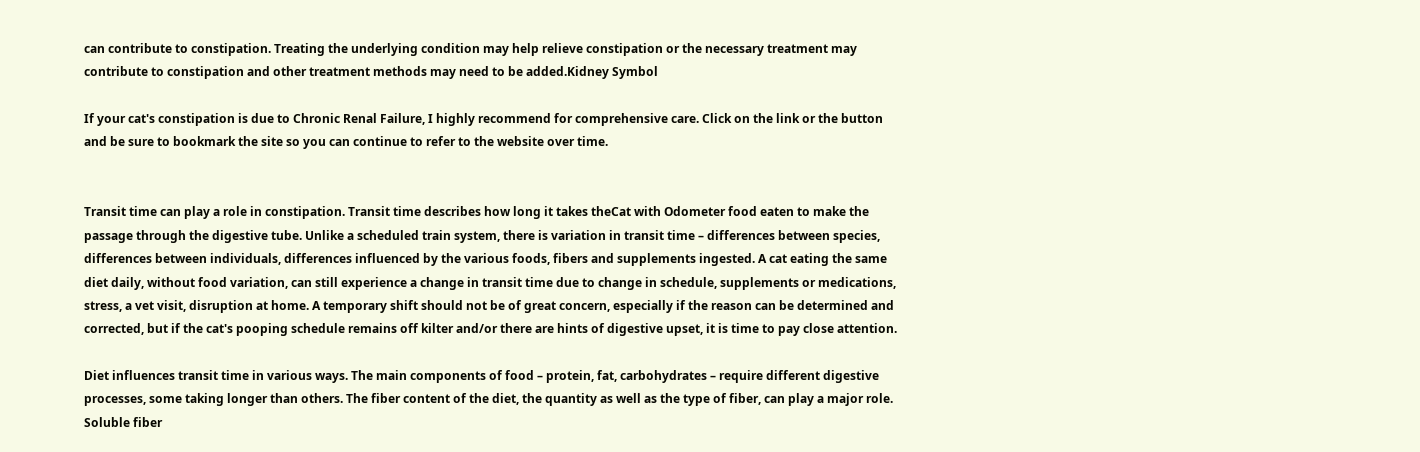can contribute to constipation. Treating the underlying condition may help relieve constipation or the necessary treatment may contribute to constipation and other treatment methods may need to be added.Kidney Symbol

If your cat's constipation is due to Chronic Renal Failure, I highly recommend for comprehensive care. Click on the link or the button and be sure to bookmark the site so you can continue to refer to the website over time.


Transit time can play a role in constipation. Transit time describes how long it takes theCat with Odometer food eaten to make the passage through the digestive tube. Unlike a scheduled train system, there is variation in transit time – differences between species, differences between individuals, differences influenced by the various foods, fibers and supplements ingested. A cat eating the same diet daily, without food variation, can still experience a change in transit time due to change in schedule, supplements or medications, stress, a vet visit, disruption at home. A temporary shift should not be of great concern, especially if the reason can be determined and corrected, but if the cat's pooping schedule remains off kilter and/or there are hints of digestive upset, it is time to pay close attention.

Diet influences transit time in various ways. The main components of food – protein, fat, carbohydrates – require different digestive processes, some taking longer than others. The fiber content of the diet, the quantity as well as the type of fiber, can play a major role. Soluble fiber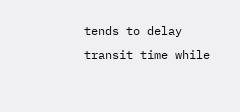tends to delay transit time while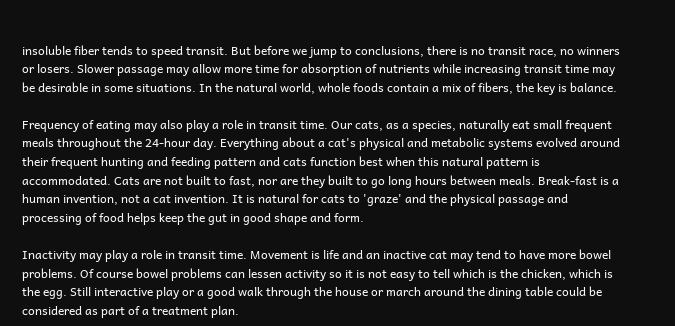insoluble fiber tends to speed transit. But before we jump to conclusions, there is no transit race, no winners or losers. Slower passage may allow more time for absorption of nutrients while increasing transit time may be desirable in some situations. In the natural world, whole foods contain a mix of fibers, the key is balance.

Frequency of eating may also play a role in transit time. Our cats, as a species, naturally eat small frequent meals throughout the 24-hour day. Everything about a cat's physical and metabolic systems evolved around their frequent hunting and feeding pattern and cats function best when this natural pattern is accommodated. Cats are not built to fast, nor are they built to go long hours between meals. Break-fast is a human invention, not a cat invention. It is natural for cats to 'graze' and the physical passage and processing of food helps keep the gut in good shape and form.

Inactivity may play a role in transit time. Movement is life and an inactive cat may tend to have more bowel problems. Of course bowel problems can lessen activity so it is not easy to tell which is the chicken, which is the egg. Still interactive play or a good walk through the house or march around the dining table could be considered as part of a treatment plan.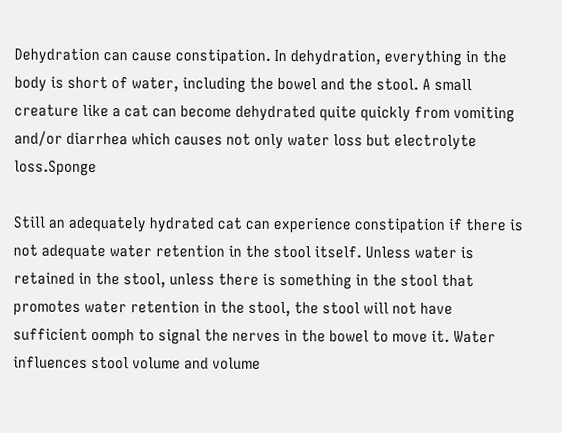Dehydration can cause constipation. In dehydration, everything in the body is short of water, including the bowel and the stool. A small creature like a cat can become dehydrated quite quickly from vomiting and/or diarrhea which causes not only water loss but electrolyte loss.Sponge

Still an adequately hydrated cat can experience constipation if there is not adequate water retention in the stool itself. Unless water is retained in the stool, unless there is something in the stool that promotes water retention in the stool, the stool will not have sufficient oomph to signal the nerves in the bowel to move it. Water influences stool volume and volume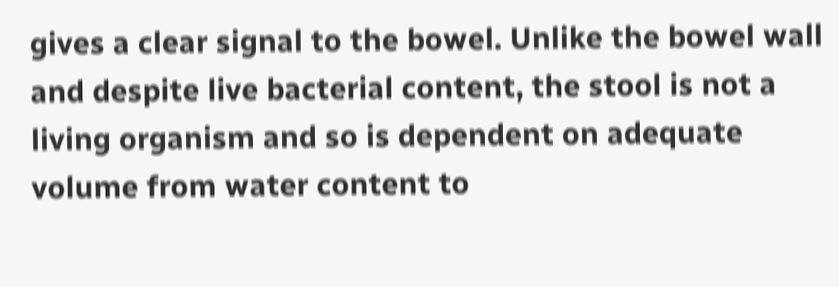gives a clear signal to the bowel. Unlike the bowel wall and despite live bacterial content, the stool is not a living organism and so is dependent on adequate volume from water content to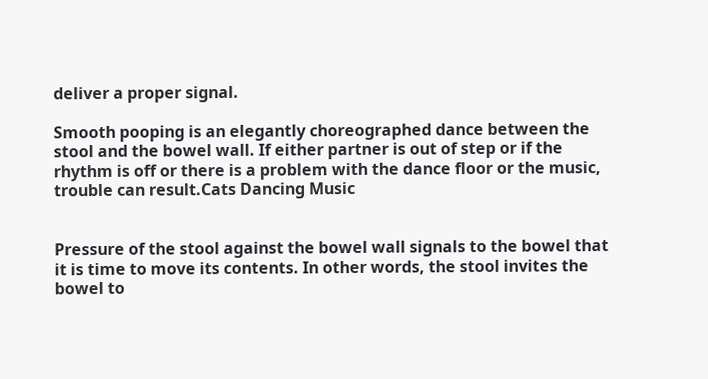deliver a proper signal.

Smooth pooping is an elegantly choreographed dance between the stool and the bowel wall. If either partner is out of step or if the rhythm is off or there is a problem with the dance floor or the music, trouble can result.Cats Dancing Music


Pressure of the stool against the bowel wall signals to the bowel that it is time to move its contents. In other words, the stool invites the bowel to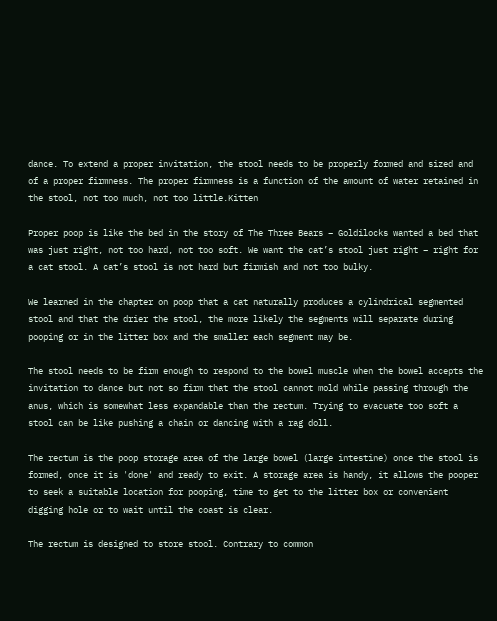dance. To extend a proper invitation, the stool needs to be properly formed and sized and of a proper firmness. The proper firmness is a function of the amount of water retained in the stool, not too much, not too little.Kitten

Proper poop is like the bed in the story of The Three Bears – Goldilocks wanted a bed that was just right, not too hard, not too soft. We want the cat’s stool just right – right for a cat stool. A cat’s stool is not hard but firmish and not too bulky.

We learned in the chapter on poop that a cat naturally produces a cylindrical segmented stool and that the drier the stool, the more likely the segments will separate during pooping or in the litter box and the smaller each segment may be.

The stool needs to be firm enough to respond to the bowel muscle when the bowel accepts the invitation to dance but not so firm that the stool cannot mold while passing through the anus, which is somewhat less expandable than the rectum. Trying to evacuate too soft a stool can be like pushing a chain or dancing with a rag doll.

The rectum is the poop storage area of the large bowel (large intestine) once the stool is formed, once it is 'done' and ready to exit. A storage area is handy, it allows the pooper to seek a suitable location for pooping, time to get to the litter box or convenient digging hole or to wait until the coast is clear.

The rectum is designed to store stool. Contrary to common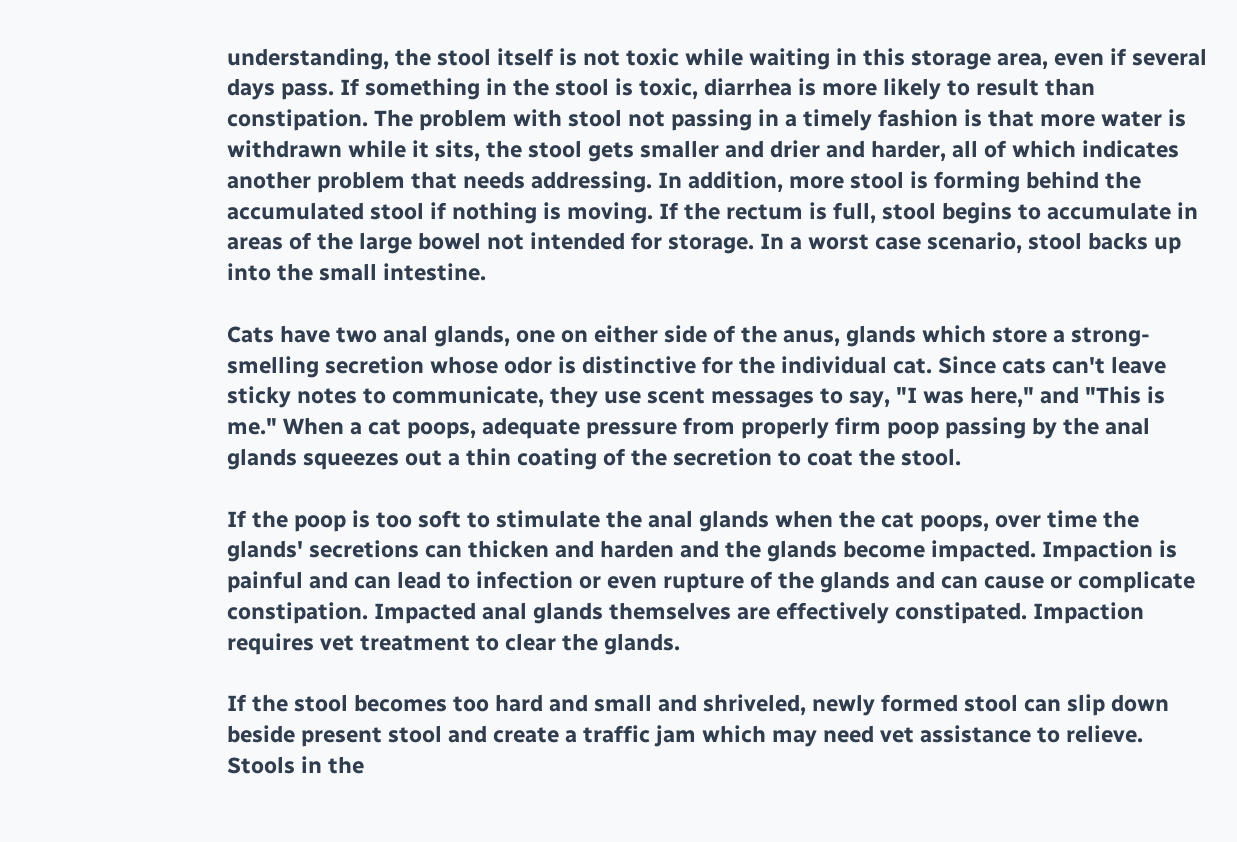understanding, the stool itself is not toxic while waiting in this storage area, even if several days pass. If something in the stool is toxic, diarrhea is more likely to result than constipation. The problem with stool not passing in a timely fashion is that more water is withdrawn while it sits, the stool gets smaller and drier and harder, all of which indicates another problem that needs addressing. In addition, more stool is forming behind the accumulated stool if nothing is moving. If the rectum is full, stool begins to accumulate in areas of the large bowel not intended for storage. In a worst case scenario, stool backs up into the small intestine.

Cats have two anal glands, one on either side of the anus, glands which store a strong-smelling secretion whose odor is distinctive for the individual cat. Since cats can't leave sticky notes to communicate, they use scent messages to say, "I was here," and "This is me." When a cat poops, adequate pressure from properly firm poop passing by the anal glands squeezes out a thin coating of the secretion to coat the stool.

If the poop is too soft to stimulate the anal glands when the cat poops, over time the glands' secretions can thicken and harden and the glands become impacted. Impaction is painful and can lead to infection or even rupture of the glands and can cause or complicate constipation. Impacted anal glands themselves are effectively constipated. Impaction requires vet treatment to clear the glands.

If the stool becomes too hard and small and shriveled, newly formed stool can slip down beside present stool and create a traffic jam which may need vet assistance to relieve. Stools in the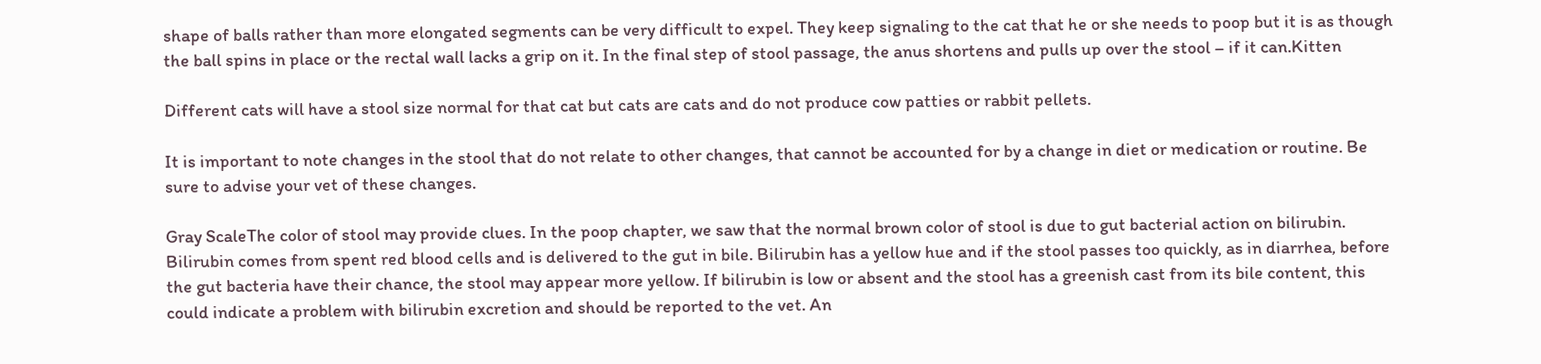shape of balls rather than more elongated segments can be very difficult to expel. They keep signaling to the cat that he or she needs to poop but it is as though the ball spins in place or the rectal wall lacks a grip on it. In the final step of stool passage, the anus shortens and pulls up over the stool – if it can.Kitten

Different cats will have a stool size normal for that cat but cats are cats and do not produce cow patties or rabbit pellets.

It is important to note changes in the stool that do not relate to other changes, that cannot be accounted for by a change in diet or medication or routine. Be sure to advise your vet of these changes.

Gray ScaleThe color of stool may provide clues. In the poop chapter, we saw that the normal brown color of stool is due to gut bacterial action on bilirubin. Bilirubin comes from spent red blood cells and is delivered to the gut in bile. Bilirubin has a yellow hue and if the stool passes too quickly, as in diarrhea, before the gut bacteria have their chance, the stool may appear more yellow. If bilirubin is low or absent and the stool has a greenish cast from its bile content, this could indicate a problem with bilirubin excretion and should be reported to the vet. An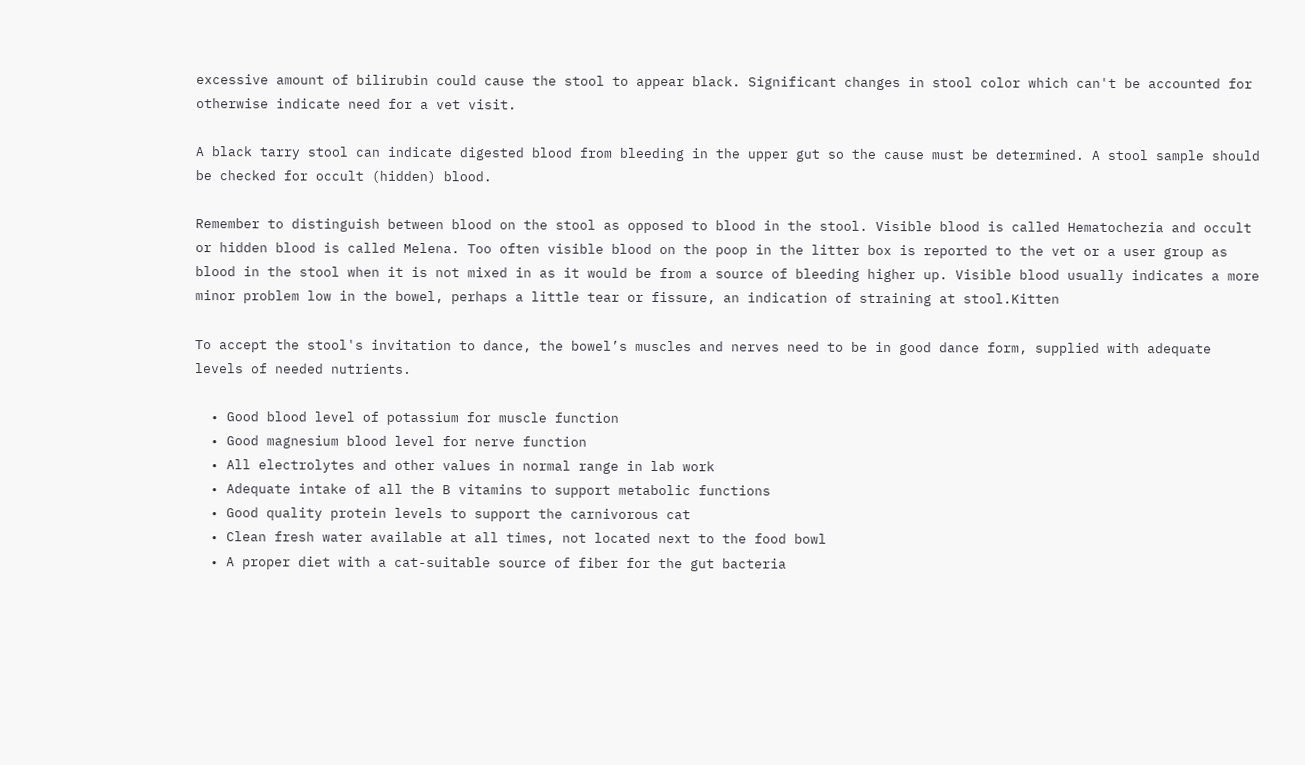excessive amount of bilirubin could cause the stool to appear black. Significant changes in stool color which can't be accounted for otherwise indicate need for a vet visit.

A black tarry stool can indicate digested blood from bleeding in the upper gut so the cause must be determined. A stool sample should be checked for occult (hidden) blood.

Remember to distinguish between blood on the stool as opposed to blood in the stool. Visible blood is called Hematochezia and occult or hidden blood is called Melena. Too often visible blood on the poop in the litter box is reported to the vet or a user group as blood in the stool when it is not mixed in as it would be from a source of bleeding higher up. Visible blood usually indicates a more minor problem low in the bowel, perhaps a little tear or fissure, an indication of straining at stool.Kitten

To accept the stool's invitation to dance, the bowel’s muscles and nerves need to be in good dance form, supplied with adequate levels of needed nutrients.

  • Good blood level of potassium for muscle function
  • Good magnesium blood level for nerve function
  • All electrolytes and other values in normal range in lab work
  • Adequate intake of all the B vitamins to support metabolic functions
  • Good quality protein levels to support the carnivorous cat
  • Clean fresh water available at all times, not located next to the food bowl
  • A proper diet with a cat-suitable source of fiber for the gut bacteria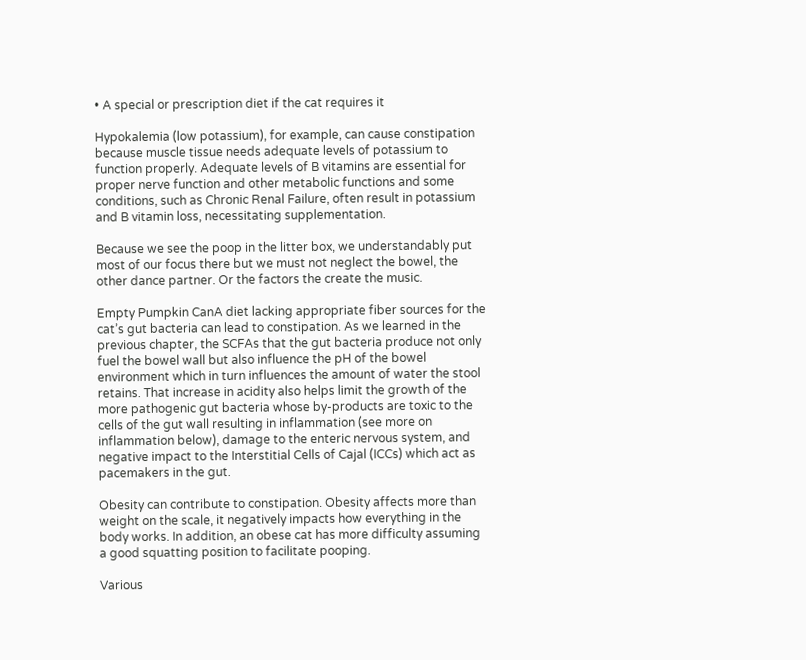• A special or prescription diet if the cat requires it

Hypokalemia (low potassium), for example, can cause constipation because muscle tissue needs adequate levels of potassium to function properly. Adequate levels of B vitamins are essential for proper nerve function and other metabolic functions and some conditions, such as Chronic Renal Failure, often result in potassium and B vitamin loss, necessitating supplementation.

Because we see the poop in the litter box, we understandably put most of our focus there but we must not neglect the bowel, the other dance partner. Or the factors the create the music.

Empty Pumpkin CanA diet lacking appropriate fiber sources for the cat’s gut bacteria can lead to constipation. As we learned in the previous chapter, the SCFAs that the gut bacteria produce not only fuel the bowel wall but also influence the pH of the bowel environment which in turn influences the amount of water the stool retains. That increase in acidity also helps limit the growth of the more pathogenic gut bacteria whose by-products are toxic to the cells of the gut wall resulting in inflammation (see more on inflammation below), damage to the enteric nervous system, and negative impact to the Interstitial Cells of Cajal (ICCs) which act as pacemakers in the gut.

Obesity can contribute to constipation. Obesity affects more than weight on the scale, it negatively impacts how everything in the body works. In addition, an obese cat has more difficulty assuming a good squatting position to facilitate pooping.

Various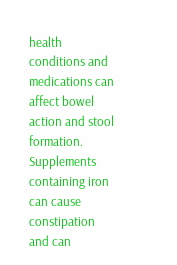health conditions and medications can affect bowel action and stool formation. Supplements containing iron can cause constipation and can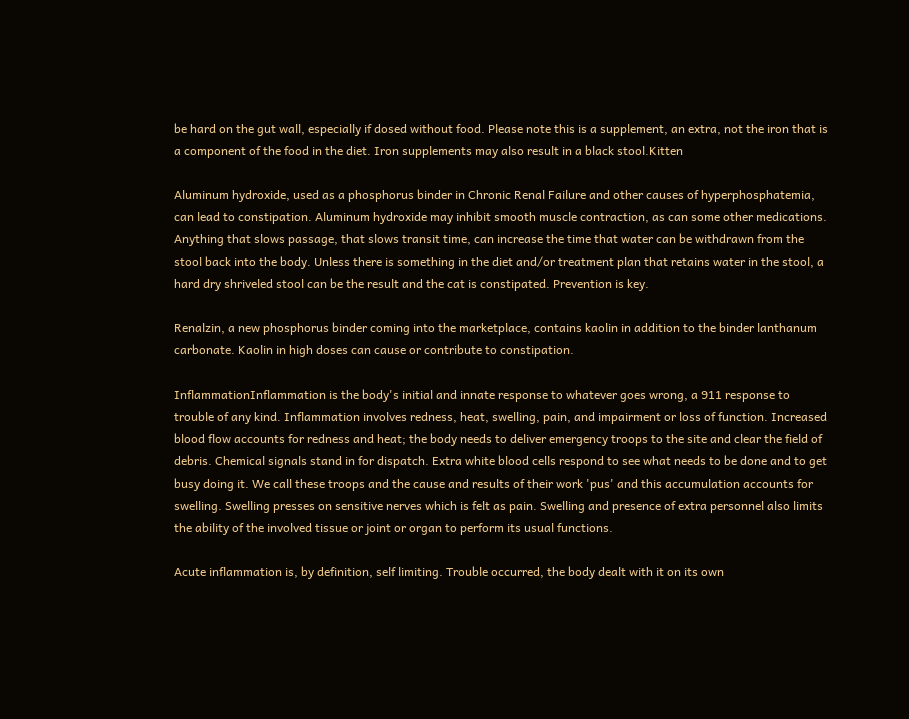be hard on the gut wall, especially if dosed without food. Please note this is a supplement, an extra, not the iron that is a component of the food in the diet. Iron supplements may also result in a black stool.Kitten

Aluminum hydroxide, used as a phosphorus binder in Chronic Renal Failure and other causes of hyperphosphatemia, can lead to constipation. Aluminum hydroxide may inhibit smooth muscle contraction, as can some other medications. Anything that slows passage, that slows transit time, can increase the time that water can be withdrawn from the stool back into the body. Unless there is something in the diet and/or treatment plan that retains water in the stool, a hard dry shriveled stool can be the result and the cat is constipated. Prevention is key.

Renalzin, a new phosphorus binder coming into the marketplace, contains kaolin in addition to the binder lanthanum carbonate. Kaolin in high doses can cause or contribute to constipation.

InflammationInflammation is the body's initial and innate response to whatever goes wrong, a 911 response to trouble of any kind. Inflammation involves redness, heat, swelling, pain, and impairment or loss of function. Increased blood flow accounts for redness and heat; the body needs to deliver emergency troops to the site and clear the field of debris. Chemical signals stand in for dispatch. Extra white blood cells respond to see what needs to be done and to get busy doing it. We call these troops and the cause and results of their work 'pus' and this accumulation accounts for swelling. Swelling presses on sensitive nerves which is felt as pain. Swelling and presence of extra personnel also limits the ability of the involved tissue or joint or organ to perform its usual functions.

Acute inflammation is, by definition, self limiting. Trouble occurred, the body dealt with it on its own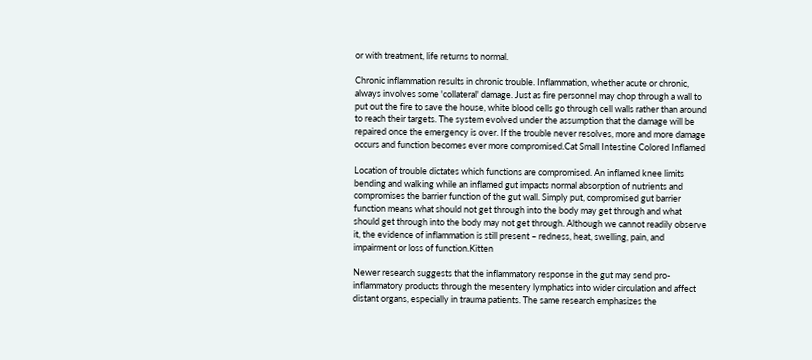or with treatment, life returns to normal.

Chronic inflammation results in chronic trouble. Inflammation, whether acute or chronic, always involves some 'collateral' damage. Just as fire personnel may chop through a wall to put out the fire to save the house, white blood cells go through cell walls rather than around to reach their targets. The system evolved under the assumption that the damage will be repaired once the emergency is over. If the trouble never resolves, more and more damage occurs and function becomes ever more compromised.Cat Small Intestine Colored Inflamed

Location of trouble dictates which functions are compromised. An inflamed knee limits bending and walking while an inflamed gut impacts normal absorption of nutrients and compromises the barrier function of the gut wall. Simply put, compromised gut barrier function means what should not get through into the body may get through and what should get through into the body may not get through. Although we cannot readily observe it, the evidence of inflammation is still present – redness, heat, swelling, pain, and impairment or loss of function.Kitten

Newer research suggests that the inflammatory response in the gut may send pro-inflammatory products through the mesentery lymphatics into wider circulation and affect distant organs, especially in trauma patients. The same research emphasizes the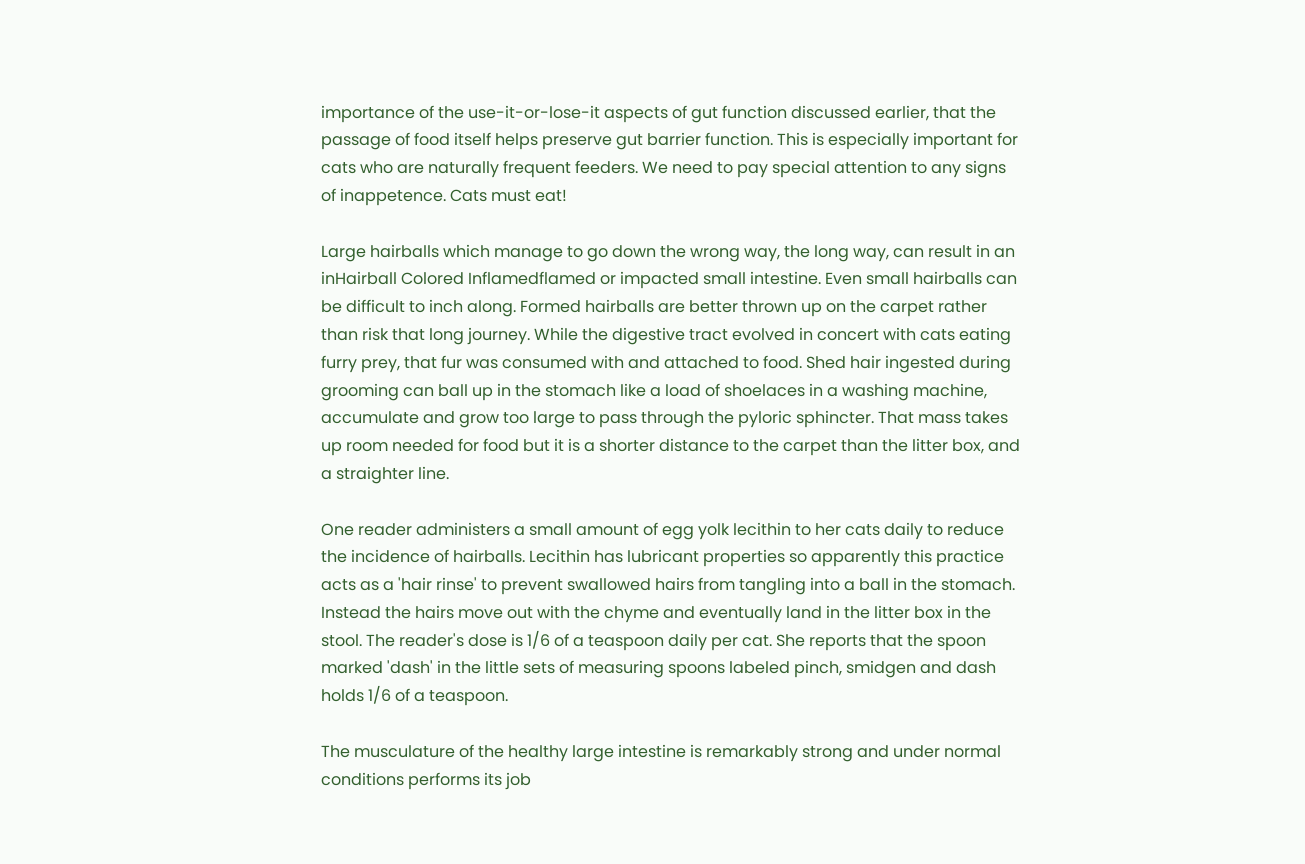importance of the use-it-or-lose-it aspects of gut function discussed earlier, that the passage of food itself helps preserve gut barrier function. This is especially important for cats who are naturally frequent feeders. We need to pay special attention to any signs of inappetence. Cats must eat!

Large hairballs which manage to go down the wrong way, the long way, can result in an inHairball Colored Inflamedflamed or impacted small intestine. Even small hairballs can be difficult to inch along. Formed hairballs are better thrown up on the carpet rather than risk that long journey. While the digestive tract evolved in concert with cats eating furry prey, that fur was consumed with and attached to food. Shed hair ingested during grooming can ball up in the stomach like a load of shoelaces in a washing machine, accumulate and grow too large to pass through the pyloric sphincter. That mass takes up room needed for food but it is a shorter distance to the carpet than the litter box, and a straighter line.

One reader administers a small amount of egg yolk lecithin to her cats daily to reduce the incidence of hairballs. Lecithin has lubricant properties so apparently this practice acts as a 'hair rinse' to prevent swallowed hairs from tangling into a ball in the stomach. Instead the hairs move out with the chyme and eventually land in the litter box in the stool. The reader's dose is 1/6 of a teaspoon daily per cat. She reports that the spoon marked 'dash' in the little sets of measuring spoons labeled pinch, smidgen and dash holds 1/6 of a teaspoon.

The musculature of the healthy large intestine is remarkably strong and under normal conditions performs its job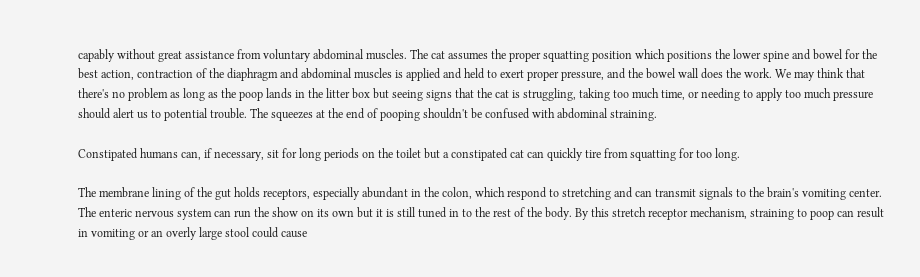capably without great assistance from voluntary abdominal muscles. The cat assumes the proper squatting position which positions the lower spine and bowel for the best action, contraction of the diaphragm and abdominal muscles is applied and held to exert proper pressure, and the bowel wall does the work. We may think that there's no problem as long as the poop lands in the litter box but seeing signs that the cat is struggling, taking too much time, or needing to apply too much pressure should alert us to potential trouble. The squeezes at the end of pooping shouldn't be confused with abdominal straining.

Constipated humans can, if necessary, sit for long periods on the toilet but a constipated cat can quickly tire from squatting for too long.

The membrane lining of the gut holds receptors, especially abundant in the colon, which respond to stretching and can transmit signals to the brain's vomiting center. The enteric nervous system can run the show on its own but it is still tuned in to the rest of the body. By this stretch receptor mechanism, straining to poop can result in vomiting or an overly large stool could cause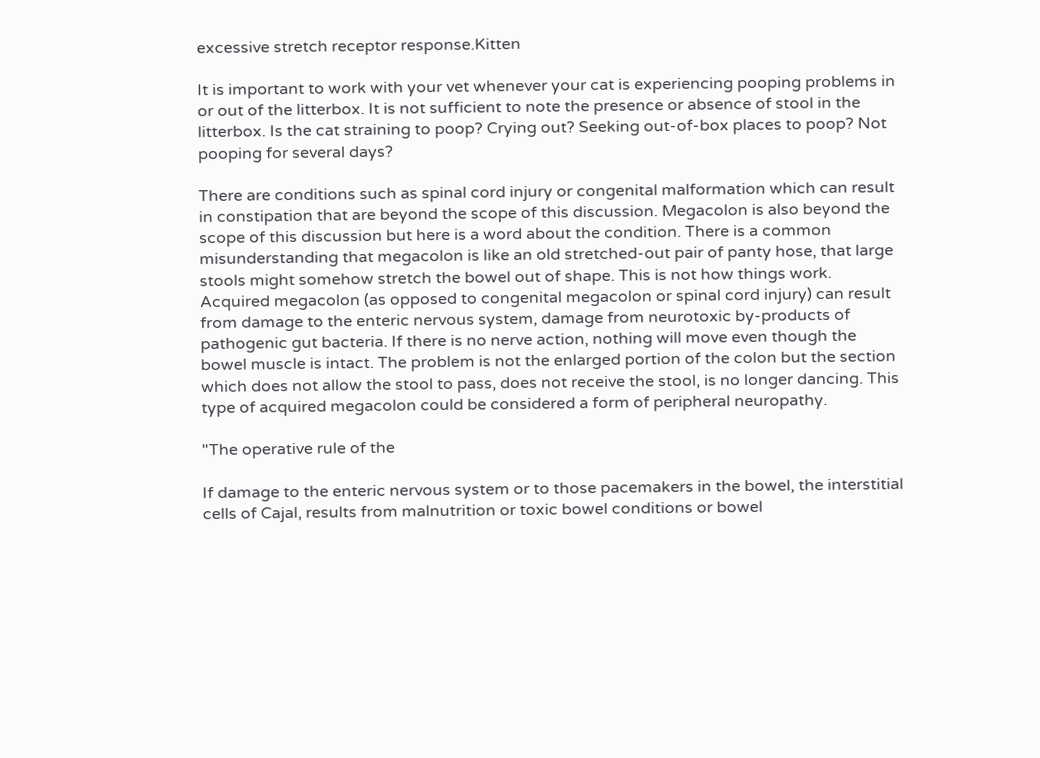excessive stretch receptor response.Kitten

It is important to work with your vet whenever your cat is experiencing pooping problems in or out of the litterbox. It is not sufficient to note the presence or absence of stool in the litterbox. Is the cat straining to poop? Crying out? Seeking out-of-box places to poop? Not pooping for several days?

There are conditions such as spinal cord injury or congenital malformation which can result in constipation that are beyond the scope of this discussion. Megacolon is also beyond the scope of this discussion but here is a word about the condition. There is a common misunderstanding that megacolon is like an old stretched-out pair of panty hose, that large stools might somehow stretch the bowel out of shape. This is not how things work. Acquired megacolon (as opposed to congenital megacolon or spinal cord injury) can result from damage to the enteric nervous system, damage from neurotoxic by-products of pathogenic gut bacteria. If there is no nerve action, nothing will move even though the bowel muscle is intact. The problem is not the enlarged portion of the colon but the section which does not allow the stool to pass, does not receive the stool, is no longer dancing. This type of acquired megacolon could be considered a form of peripheral neuropathy.

"The operative rule of the

If damage to the enteric nervous system or to those pacemakers in the bowel, the interstitial cells of Cajal, results from malnutrition or toxic bowel conditions or bowel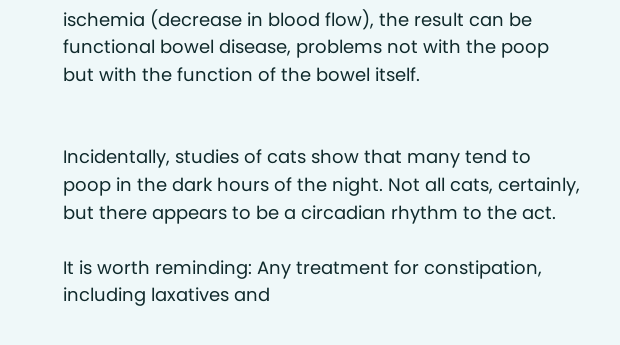ischemia (decrease in blood flow), the result can be functional bowel disease, problems not with the poop but with the function of the bowel itself.


Incidentally, studies of cats show that many tend to poop in the dark hours of the night. Not all cats, certainly, but there appears to be a circadian rhythm to the act.

It is worth reminding: Any treatment for constipation, including laxatives and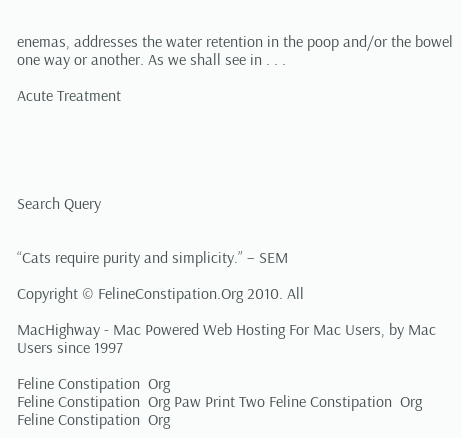enemas, addresses the water retention in the poop and/or the bowel one way or another. As we shall see in . . .

Acute Treatment





Search Query


“Cats require purity and simplicity.” – SEM

Copyright © FelineConstipation.Org 2010. All

MacHighway - Mac Powered Web Hosting For Mac Users, by Mac Users since 1997

Feline Constipation  Org
Feline Constipation  Org Paw Print Two Feline Constipation  Org
Feline Constipation  Org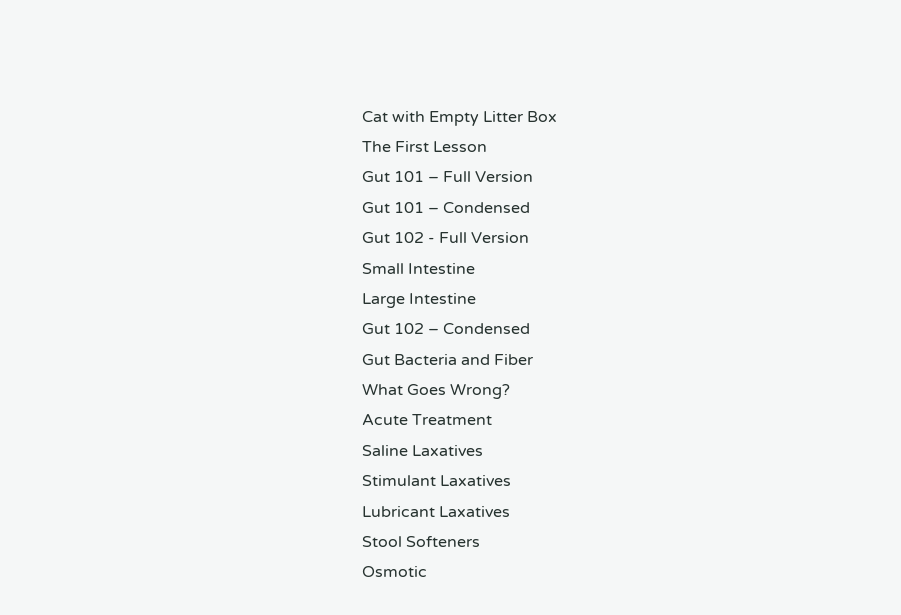Cat with Empty Litter Box
The First Lesson
Gut 101 – Full Version
Gut 101 – Condensed
Gut 102 - Full Version
Small Intestine
Large Intestine
Gut 102 – Condensed
Gut Bacteria and Fiber
What Goes Wrong?
Acute Treatment
Saline Laxatives
Stimulant Laxatives
Lubricant Laxatives
Stool Softeners
Osmotic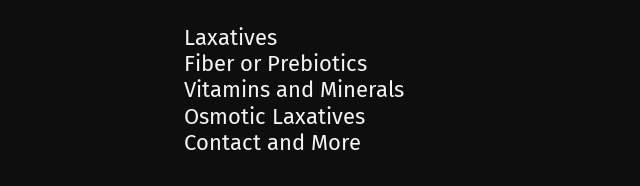Laxatives
Fiber or Prebiotics
Vitamins and Minerals
Osmotic Laxatives
Contact and More